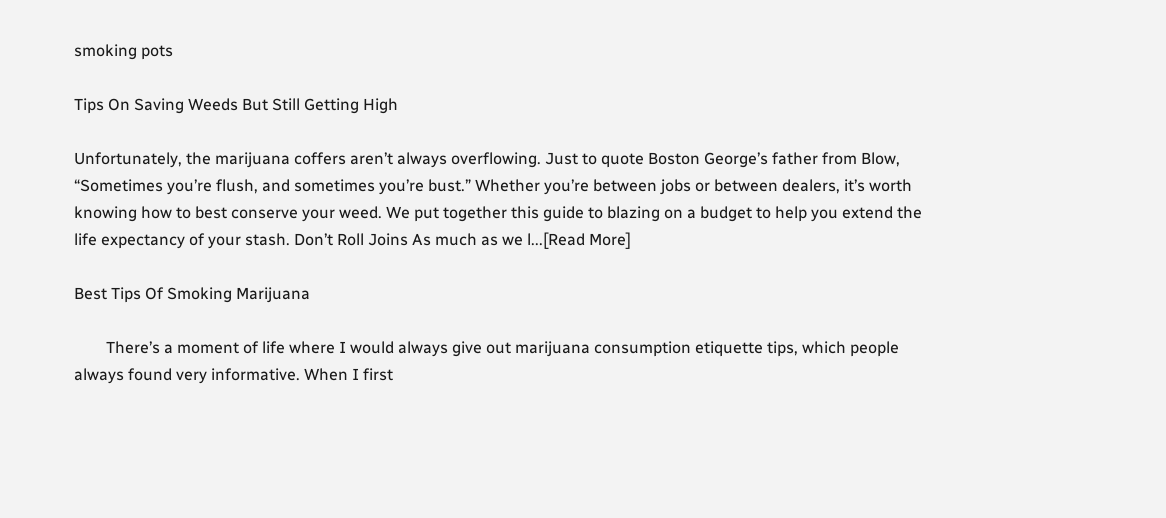smoking pots

Tips On Saving Weeds But Still Getting High

Unfortunately, the marijuana coffers aren’t always overflowing. Just to quote Boston George’s father from Blow, “Sometimes you’re flush, and sometimes you’re bust.” Whether you’re between jobs or between dealers, it’s worth knowing how to best conserve your weed. We put together this guide to blazing on a budget to help you extend the life expectancy of your stash. Don’t Roll Joins As much as we l...[Read More]

Best Tips Of Smoking Marijuana

        There’s a moment of life where I would always give out marijuana consumption etiquette tips, which people always found very informative. When I first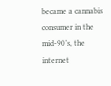became a cannabis consumer in the mid-90’s, the internet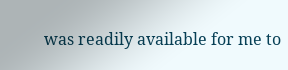was readily available for me to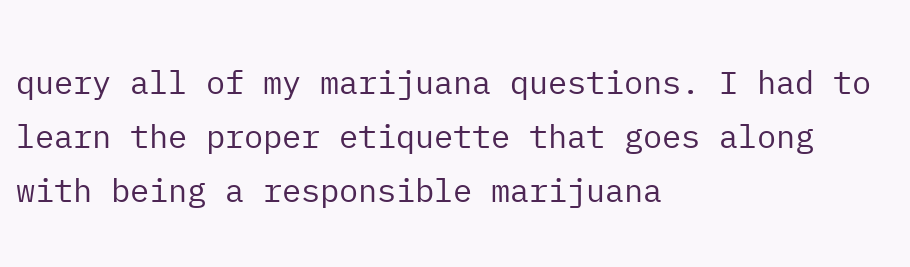query all of my marijuana questions. I had to learn the proper etiquette that goes along with being a responsible marijuana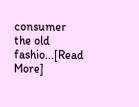consumer the old fashio...[Read More]